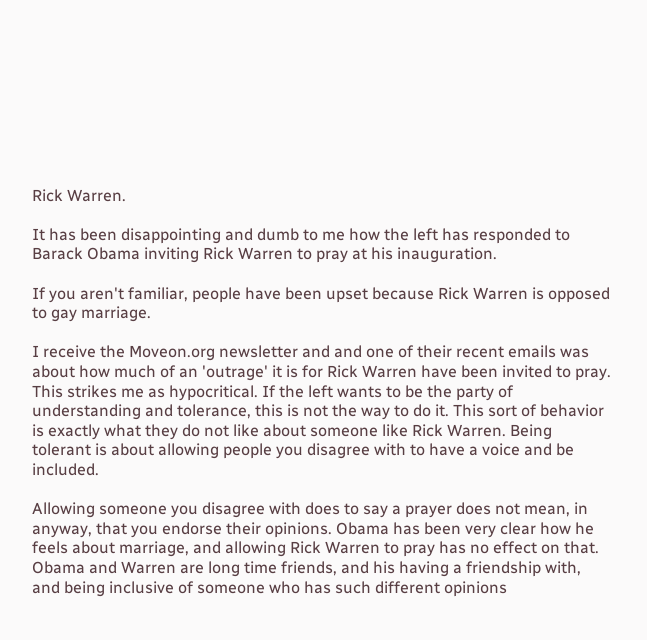Rick Warren.

It has been disappointing and dumb to me how the left has responded to Barack Obama inviting Rick Warren to pray at his inauguration.

If you aren't familiar, people have been upset because Rick Warren is opposed to gay marriage.

I receive the Moveon.org newsletter and and one of their recent emails was about how much of an 'outrage' it is for Rick Warren have been invited to pray. This strikes me as hypocritical. If the left wants to be the party of understanding and tolerance, this is not the way to do it. This sort of behavior is exactly what they do not like about someone like Rick Warren. Being tolerant is about allowing people you disagree with to have a voice and be included.

Allowing someone you disagree with does to say a prayer does not mean, in anyway, that you endorse their opinions. Obama has been very clear how he feels about marriage, and allowing Rick Warren to pray has no effect on that. Obama and Warren are long time friends, and his having a friendship with, and being inclusive of someone who has such different opinions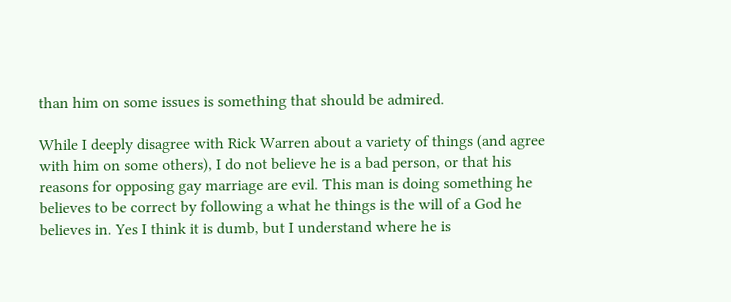than him on some issues is something that should be admired.

While I deeply disagree with Rick Warren about a variety of things (and agree with him on some others), I do not believe he is a bad person, or that his reasons for opposing gay marriage are evil. This man is doing something he believes to be correct by following a what he things is the will of a God he believes in. Yes I think it is dumb, but I understand where he is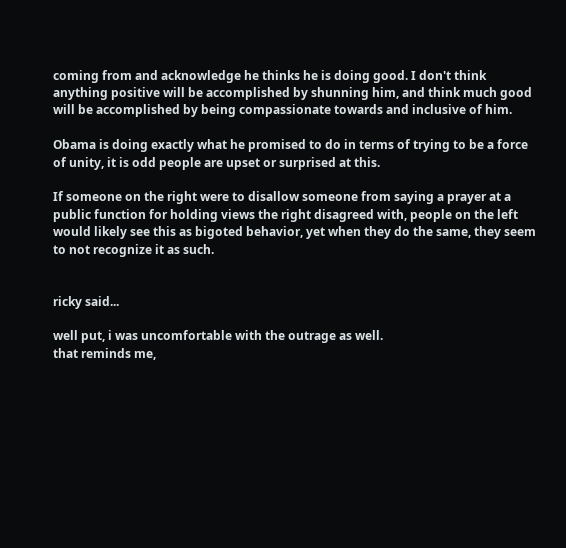coming from and acknowledge he thinks he is doing good. I don't think anything positive will be accomplished by shunning him, and think much good will be accomplished by being compassionate towards and inclusive of him.

Obama is doing exactly what he promised to do in terms of trying to be a force of unity, it is odd people are upset or surprised at this.

If someone on the right were to disallow someone from saying a prayer at a public function for holding views the right disagreed with, people on the left would likely see this as bigoted behavior, yet when they do the same, they seem to not recognize it as such.


ricky said...

well put, i was uncomfortable with the outrage as well.
that reminds me,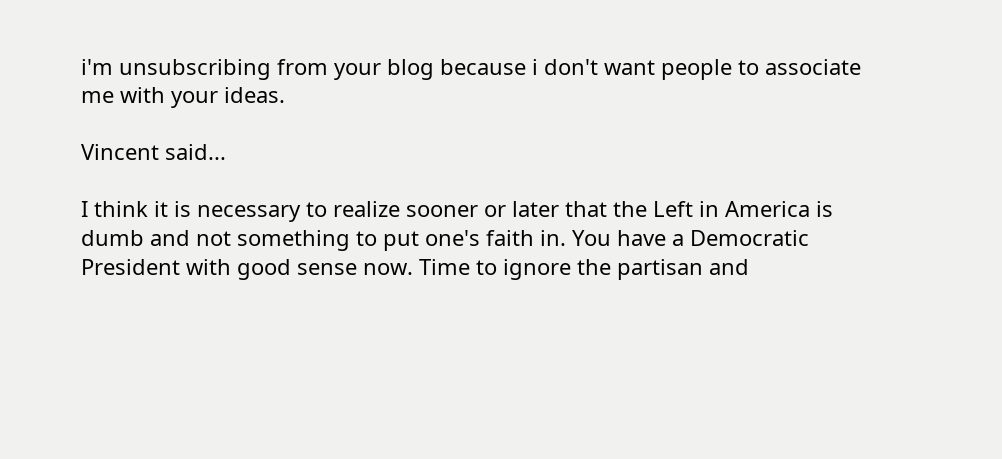i'm unsubscribing from your blog because i don't want people to associate me with your ideas.

Vincent said...

I think it is necessary to realize sooner or later that the Left in America is dumb and not something to put one's faith in. You have a Democratic President with good sense now. Time to ignore the partisan and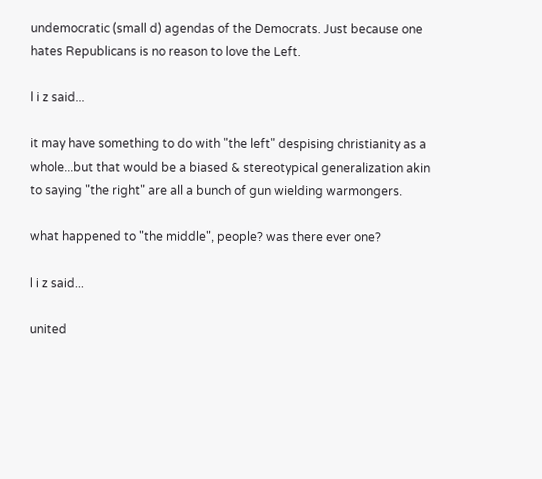undemocratic (small d) agendas of the Democrats. Just because one hates Republicans is no reason to love the Left.

l i z said...

it may have something to do with "the left" despising christianity as a whole...but that would be a biased & stereotypical generalization akin to saying "the right" are all a bunch of gun wielding warmongers.

what happened to "the middle", people? was there ever one?

l i z said...

united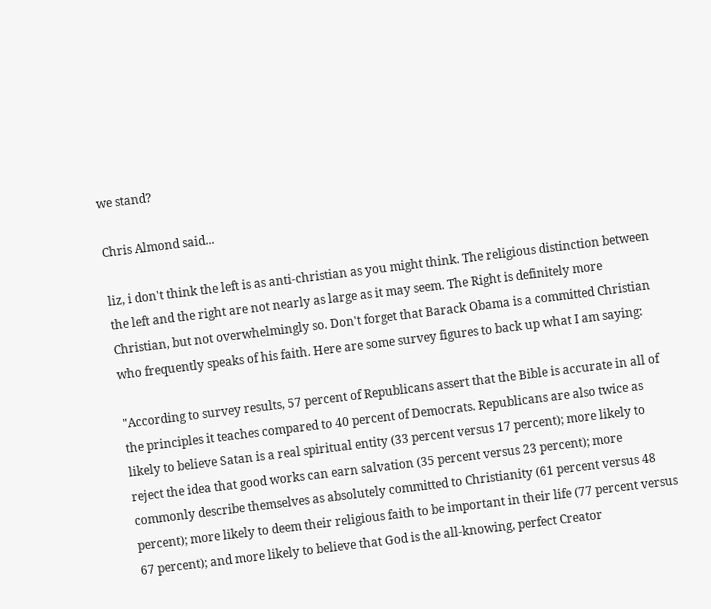we stand?

Chris Almond said...

liz, i don't think the left is as anti-christian as you might think. The religious distinction between the left and the right are not nearly as large as it may seem. The Right is definitely more Christian, but not overwhelmingly so. Don't forget that Barack Obama is a committed Christian who frequently speaks of his faith. Here are some survey figures to back up what I am saying:

"According to survey results, 57 percent of Republicans assert that the Bible is accurate in all of the principles it teaches compared to 40 percent of Democrats. Republicans are also twice as likely to believe Satan is a real spiritual entity (33 percent versus 17 percent); more likely to reject the idea that good works can earn salvation (35 percent versus 23 percent); more commonly describe themselves as absolutely committed to Christianity (61 percent versus 48 percent); more likely to deem their religious faith to be important in their life (77 percent versus 67 percent); and more likely to believe that God is the all-knowing, perfect Creator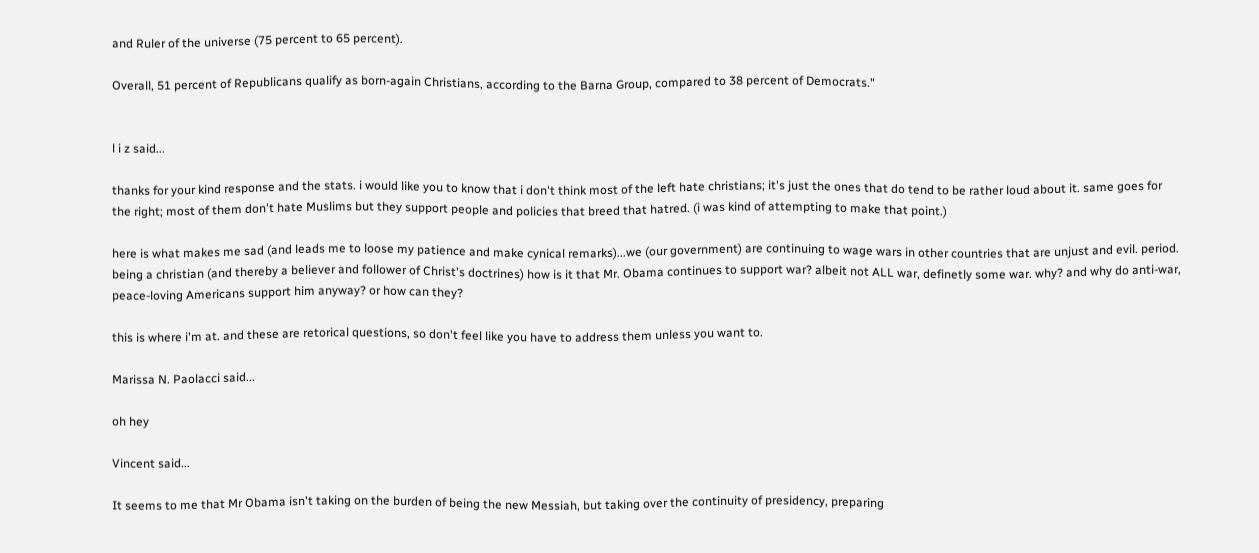and Ruler of the universe (75 percent to 65 percent).

Overall, 51 percent of Republicans qualify as born-again Christians, according to the Barna Group, compared to 38 percent of Democrats."


l i z said...

thanks for your kind response and the stats. i would like you to know that i don't think most of the left hate christians; it's just the ones that do tend to be rather loud about it. same goes for the right; most of them don't hate Muslims but they support people and policies that breed that hatred. (i was kind of attempting to make that point.)

here is what makes me sad (and leads me to loose my patience and make cynical remarks)...we (our government) are continuing to wage wars in other countries that are unjust and evil. period. being a christian (and thereby a believer and follower of Christ's doctrines) how is it that Mr. Obama continues to support war? albeit not ALL war, definetly some war. why? and why do anti-war, peace-loving Americans support him anyway? or how can they?

this is where i'm at. and these are retorical questions, so don't feel like you have to address them unless you want to.

Marissa N. Paolacci said...

oh hey

Vincent said...

It seems to me that Mr Obama isn't taking on the burden of being the new Messiah, but taking over the continuity of presidency, preparing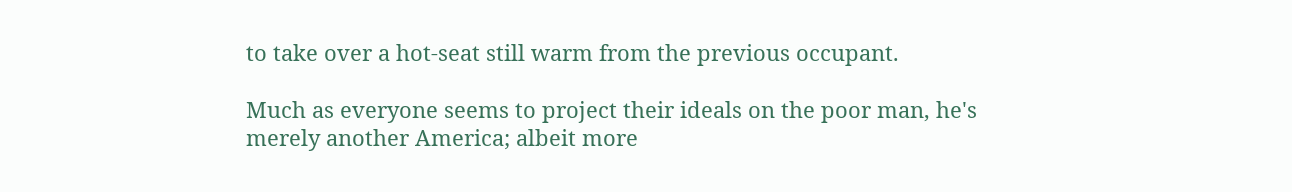to take over a hot-seat still warm from the previous occupant.

Much as everyone seems to project their ideals on the poor man, he's merely another America; albeit more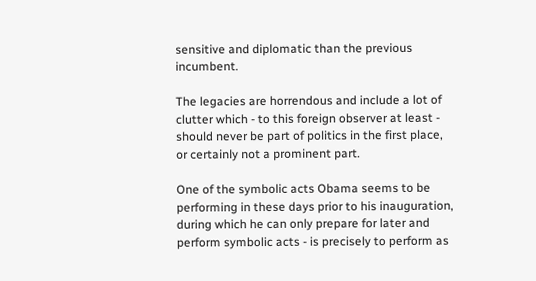sensitive and diplomatic than the previous incumbent.

The legacies are horrendous and include a lot of clutter which - to this foreign observer at least - should never be part of politics in the first place, or certainly not a prominent part.

One of the symbolic acts Obama seems to be performing in these days prior to his inauguration, during which he can only prepare for later and perform symbolic acts - is precisely to perform as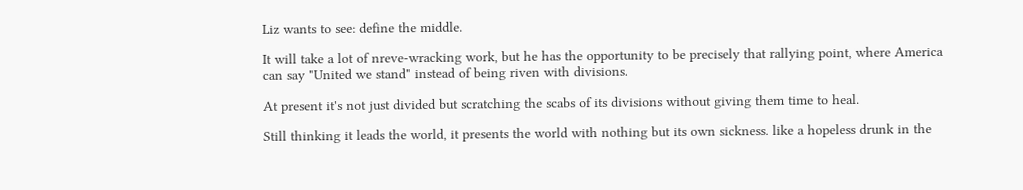Liz wants to see: define the middle.

It will take a lot of nreve-wracking work, but he has the opportunity to be precisely that rallying point, where America can say "United we stand" instead of being riven with divisions.

At present it's not just divided but scratching the scabs of its divisions without giving them time to heal.

Still thinking it leads the world, it presents the world with nothing but its own sickness. like a hopeless drunk in the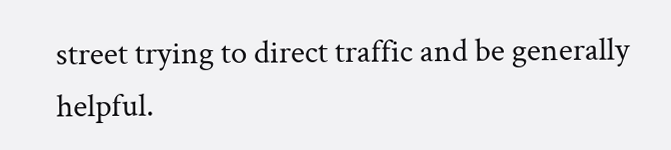street trying to direct traffic and be generally helpful.